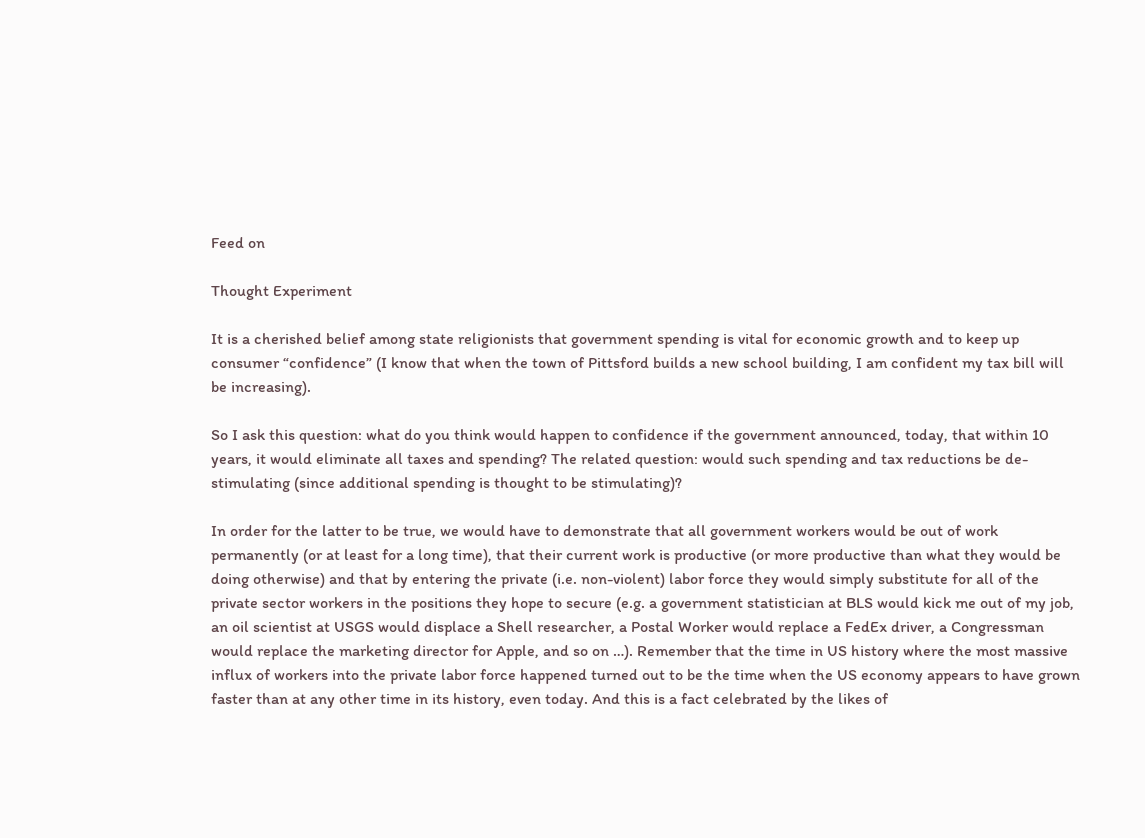Feed on

Thought Experiment

It is a cherished belief among state religionists that government spending is vital for economic growth and to keep up consumer “confidence” (I know that when the town of Pittsford builds a new school building, I am confident my tax bill will be increasing).

So I ask this question: what do you think would happen to confidence if the government announced, today, that within 10 years, it would eliminate all taxes and spending? The related question: would such spending and tax reductions be de-stimulating (since additional spending is thought to be stimulating)?

In order for the latter to be true, we would have to demonstrate that all government workers would be out of work permanently (or at least for a long time), that their current work is productive (or more productive than what they would be doing otherwise) and that by entering the private (i.e. non-violent) labor force they would simply substitute for all of the private sector workers in the positions they hope to secure (e.g. a government statistician at BLS would kick me out of my job, an oil scientist at USGS would displace a Shell researcher, a Postal Worker would replace a FedEx driver, a Congressman would replace the marketing director for Apple, and so on …). Remember that the time in US history where the most massive influx of workers into the private labor force happened turned out to be the time when the US economy appears to have grown faster than at any other time in its history, even today. And this is a fact celebrated by the likes of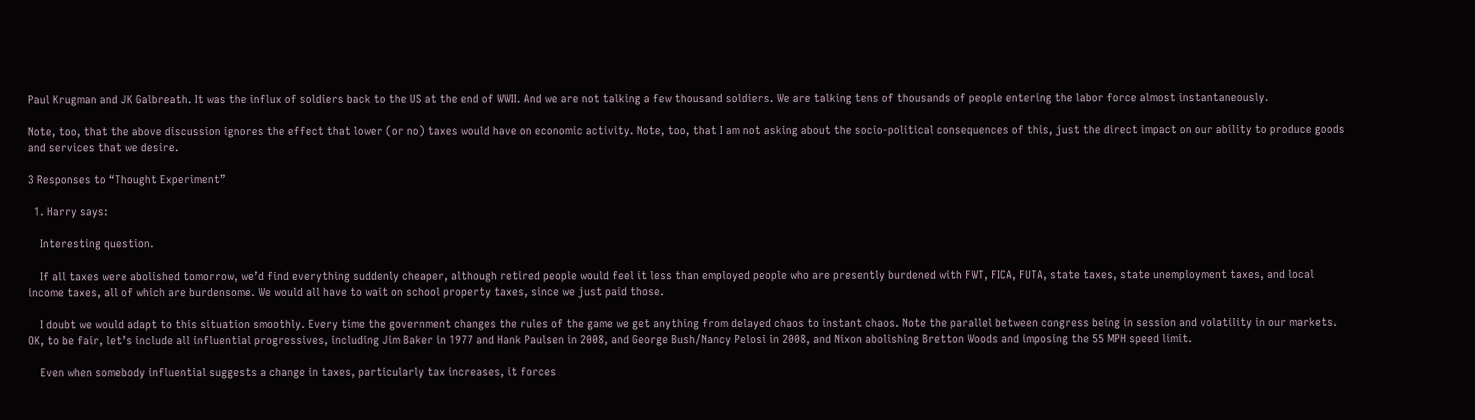Paul Krugman and JK Galbreath. It was the influx of soldiers back to the US at the end of WWII. And we are not talking a few thousand soldiers. We are talking tens of thousands of people entering the labor force almost instantaneously.

Note, too, that the above discussion ignores the effect that lower (or no) taxes would have on economic activity. Note, too, that I am not asking about the socio-political consequences of this, just the direct impact on our ability to produce goods and services that we desire.

3 Responses to “Thought Experiment”

  1. Harry says:

    Interesting question.

    If all taxes were abolished tomorrow, we’d find everything suddenly cheaper, although retired people would feel it less than employed people who are presently burdened with FWT, FICA, FUTA, state taxes, state unemployment taxes, and local income taxes, all of which are burdensome. We would all have to wait on school property taxes, since we just paid those.

    I doubt we would adapt to this situation smoothly. Every time the government changes the rules of the game we get anything from delayed chaos to instant chaos. Note the parallel between congress being in session and volatility in our markets. OK, to be fair, let’s include all influential progressives, including Jim Baker in 1977 and Hank Paulsen in 2008, and George Bush/Nancy Pelosi in 2008, and Nixon abolishing Bretton Woods and imposing the 55 MPH speed limit.

    Even when somebody influential suggests a change in taxes, particularly tax increases, it forces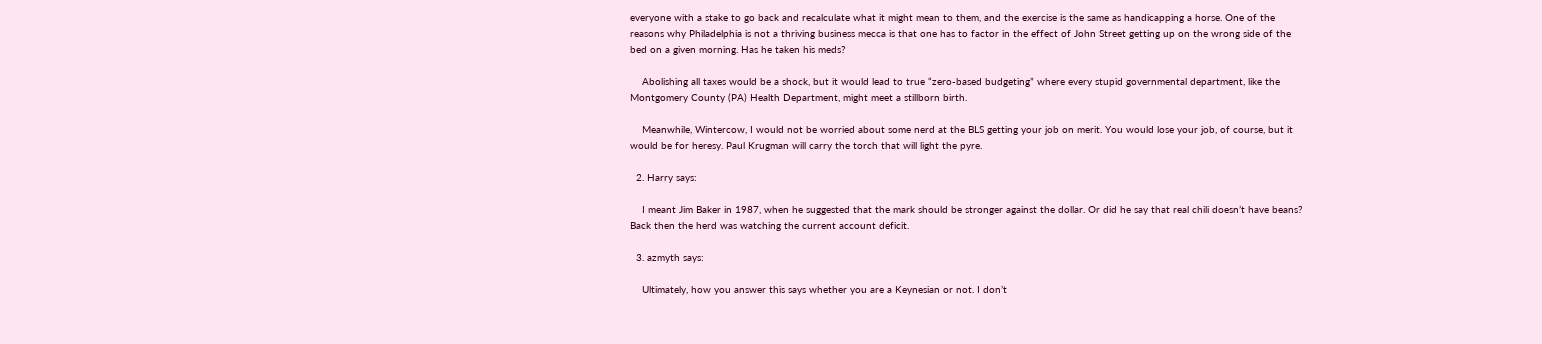everyone with a stake to go back and recalculate what it might mean to them, and the exercise is the same as handicapping a horse. One of the reasons why Philadelphia is not a thriving business mecca is that one has to factor in the effect of John Street getting up on the wrong side of the bed on a given morning. Has he taken his meds?

    Abolishing all taxes would be a shock, but it would lead to true “zero-based budgeting” where every stupid governmental department, like the Montgomery County (PA) Health Department, might meet a stillborn birth.

    Meanwhile, Wintercow, I would not be worried about some nerd at the BLS getting your job on merit. You would lose your job, of course, but it would be for heresy. Paul Krugman will carry the torch that will light the pyre.

  2. Harry says:

    I meant Jim Baker in 1987, when he suggested that the mark should be stronger against the dollar. Or did he say that real chili doesn’t have beans? Back then the herd was watching the current account deficit.

  3. azmyth says:

    Ultimately, how you answer this says whether you are a Keynesian or not. I don’t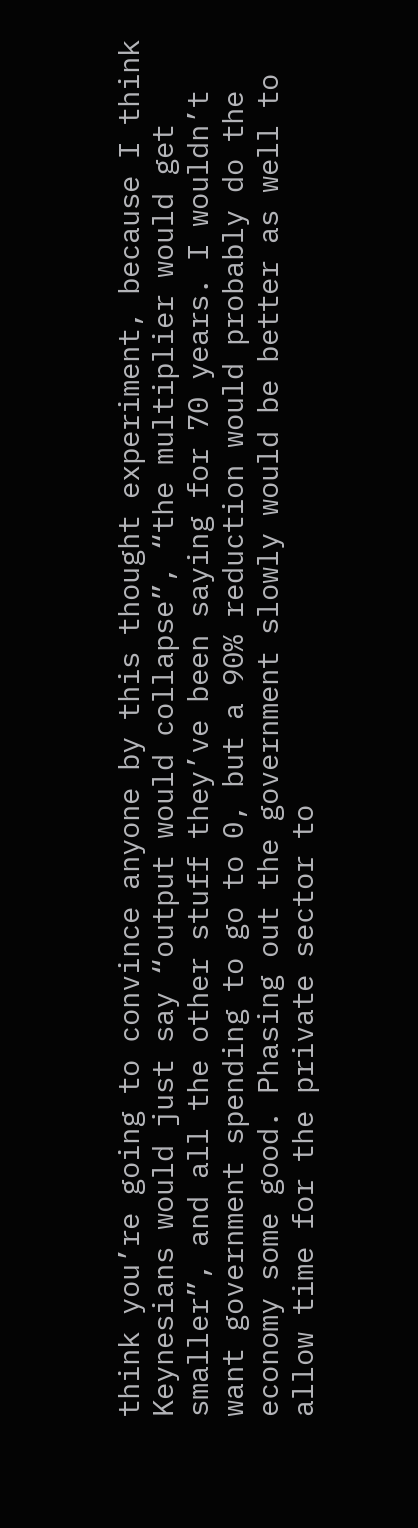think you’re going to convince anyone by this thought experiment, because I think Keynesians would just say “output would collapse”, “the multiplier would get smaller”, and all the other stuff they’ve been saying for 70 years. I wouldn’t want government spending to go to 0, but a 90% reduction would probably do the economy some good. Phasing out the government slowly would be better as well to allow time for the private sector to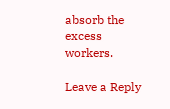absorb the excess workers.

Leave a Reply